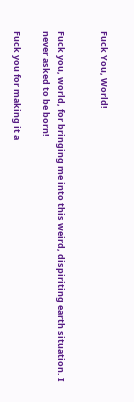Fuck You, World!


Fuck you, world, for bringing me into this weird, dispiriting earth situation. I never asked to be born!

Fuck you for making it a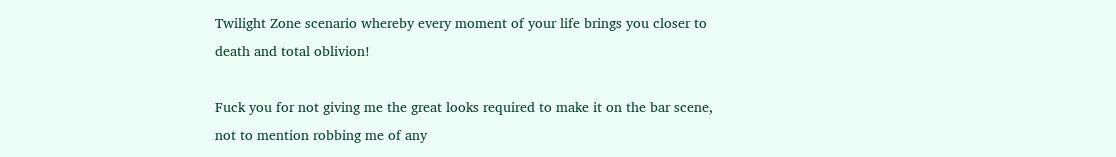Twilight Zone scenario whereby every moment of your life brings you closer to death and total oblivion!

Fuck you for not giving me the great looks required to make it on the bar scene, not to mention robbing me of any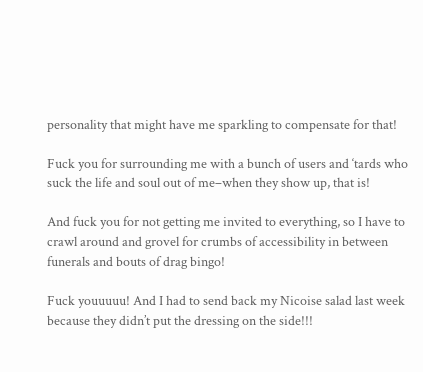personality that might have me sparkling to compensate for that!

Fuck you for surrounding me with a bunch of users and ‘tards who suck the life and soul out of me–when they show up, that is!

And fuck you for not getting me invited to everything, so I have to crawl around and grovel for crumbs of accessibility in between funerals and bouts of drag bingo!

Fuck youuuuu! And I had to send back my Nicoise salad last week because they didn’t put the dressing on the side!!!